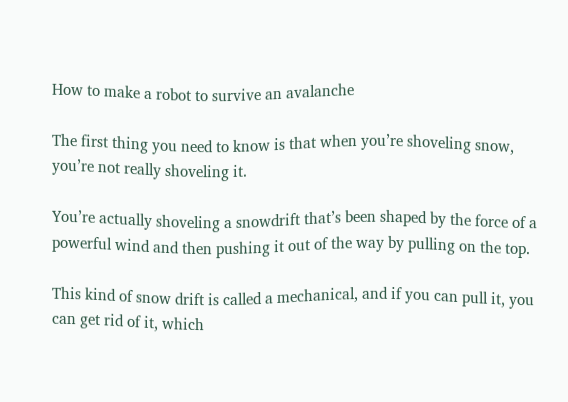How to make a robot to survive an avalanche

The first thing you need to know is that when you’re shoveling snow, you’re not really shoveling it.

You’re actually shoveling a snowdrift that’s been shaped by the force of a powerful wind and then pushing it out of the way by pulling on the top.

This kind of snow drift is called a mechanical, and if you can pull it, you can get rid of it, which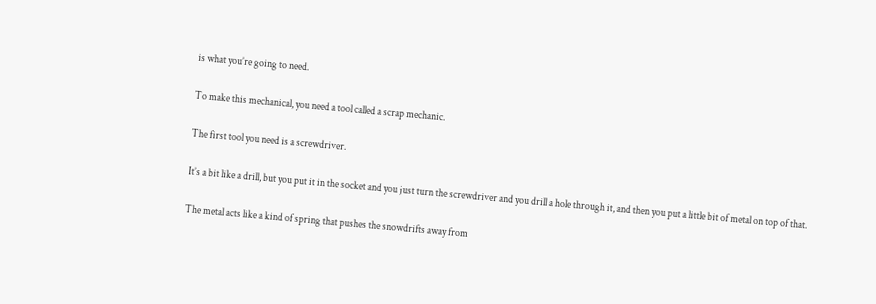is what you’re going to need.

To make this mechanical, you need a tool called a scrap mechanic.

The first tool you need is a screwdriver.

It’s a bit like a drill, but you put it in the socket and you just turn the screwdriver and you drill a hole through it, and then you put a little bit of metal on top of that.

The metal acts like a kind of spring that pushes the snowdrifts away from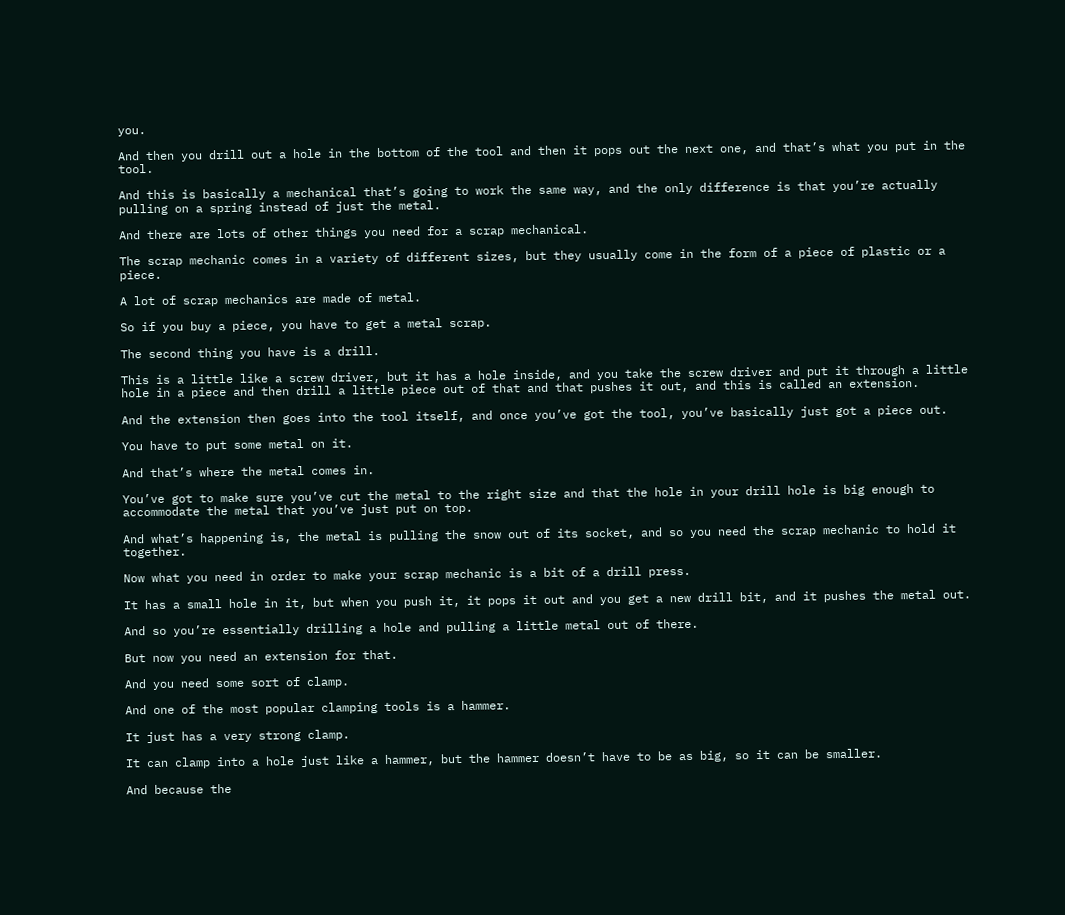you.

And then you drill out a hole in the bottom of the tool and then it pops out the next one, and that’s what you put in the tool.

And this is basically a mechanical that’s going to work the same way, and the only difference is that you’re actually pulling on a spring instead of just the metal.

And there are lots of other things you need for a scrap mechanical.

The scrap mechanic comes in a variety of different sizes, but they usually come in the form of a piece of plastic or a piece.

A lot of scrap mechanics are made of metal.

So if you buy a piece, you have to get a metal scrap.

The second thing you have is a drill.

This is a little like a screw driver, but it has a hole inside, and you take the screw driver and put it through a little hole in a piece and then drill a little piece out of that and that pushes it out, and this is called an extension.

And the extension then goes into the tool itself, and once you’ve got the tool, you’ve basically just got a piece out.

You have to put some metal on it.

And that’s where the metal comes in.

You’ve got to make sure you’ve cut the metal to the right size and that the hole in your drill hole is big enough to accommodate the metal that you’ve just put on top.

And what’s happening is, the metal is pulling the snow out of its socket, and so you need the scrap mechanic to hold it together.

Now what you need in order to make your scrap mechanic is a bit of a drill press.

It has a small hole in it, but when you push it, it pops it out and you get a new drill bit, and it pushes the metal out.

And so you’re essentially drilling a hole and pulling a little metal out of there.

But now you need an extension for that.

And you need some sort of clamp.

And one of the most popular clamping tools is a hammer.

It just has a very strong clamp.

It can clamp into a hole just like a hammer, but the hammer doesn’t have to be as big, so it can be smaller.

And because the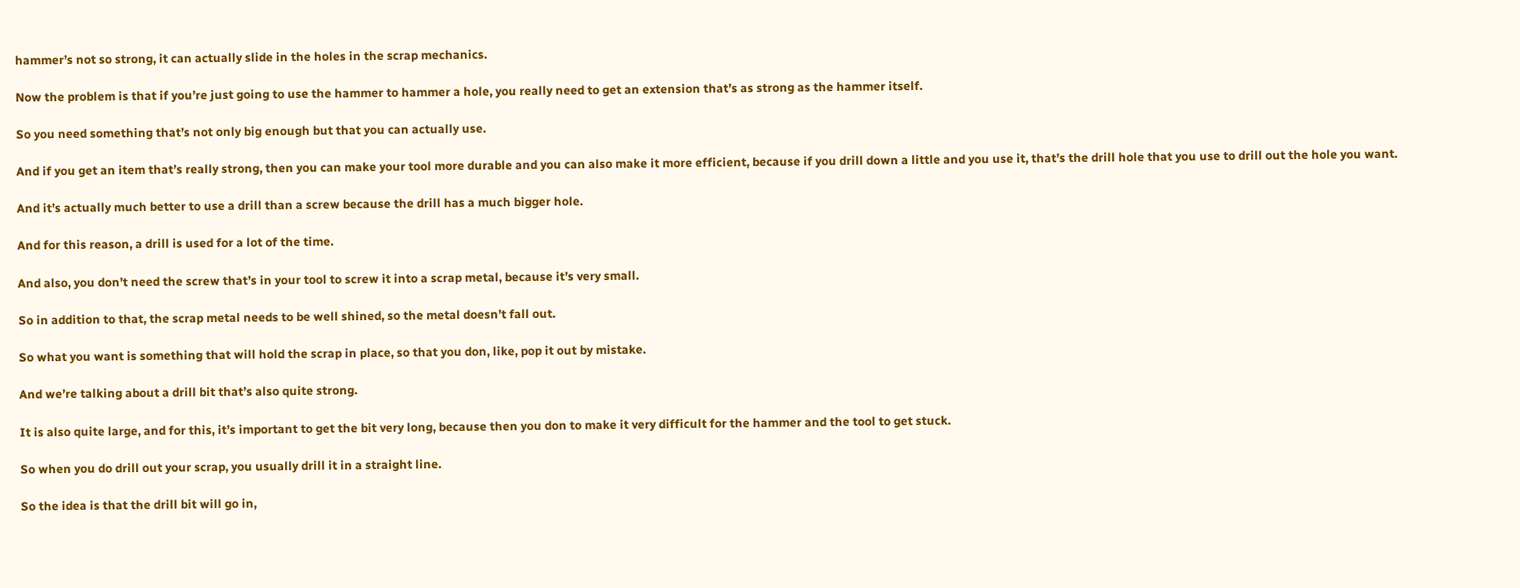hammer’s not so strong, it can actually slide in the holes in the scrap mechanics.

Now the problem is that if you’re just going to use the hammer to hammer a hole, you really need to get an extension that’s as strong as the hammer itself.

So you need something that’s not only big enough but that you can actually use.

And if you get an item that’s really strong, then you can make your tool more durable and you can also make it more efficient, because if you drill down a little and you use it, that’s the drill hole that you use to drill out the hole you want.

And it’s actually much better to use a drill than a screw because the drill has a much bigger hole.

And for this reason, a drill is used for a lot of the time.

And also, you don’t need the screw that’s in your tool to screw it into a scrap metal, because it’s very small.

So in addition to that, the scrap metal needs to be well shined, so the metal doesn’t fall out.

So what you want is something that will hold the scrap in place, so that you don, like, pop it out by mistake.

And we’re talking about a drill bit that’s also quite strong.

It is also quite large, and for this, it’s important to get the bit very long, because then you don to make it very difficult for the hammer and the tool to get stuck.

So when you do drill out your scrap, you usually drill it in a straight line.

So the idea is that the drill bit will go in,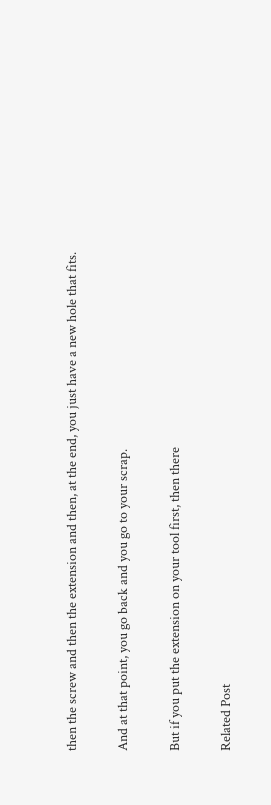then the screw and then the extension and then, at the end, you just have a new hole that fits.

And at that point, you go back and you go to your scrap.

But if you put the extension on your tool first, then there

Related Post